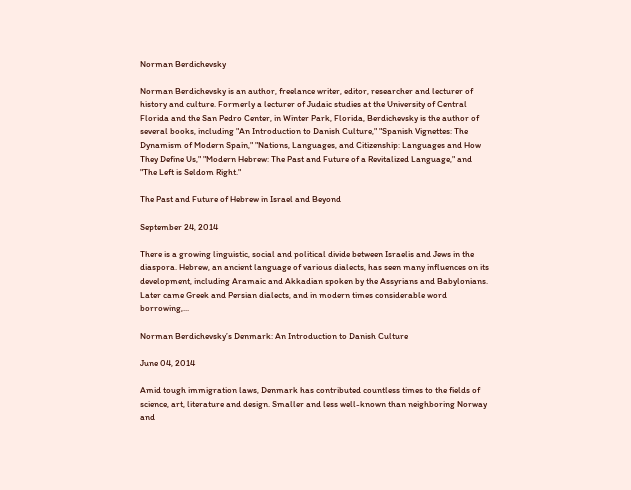Norman Berdichevsky

Norman Berdichevsky is an author, freelance writer, editor, researcher and lecturer of history and culture. Formerly a lecturer of Judaic studies at the University of Central Florida and the San Pedro Center, in Winter Park, Florida, Berdichevsky is the author of several books, including "An Introduction to Danish Culture," "Spanish Vignettes: The Dynamism of Modern Spain," "Nations, Languages, and Citizenship: Languages and How They Define Us," "Modern Hebrew: The Past and Future of a Revitalized Language," and "The Left is Seldom Right."

The Past and Future of Hebrew in Israel and Beyond

September 24, 2014

There is a growing linguistic, social and political divide between Israelis and Jews in the diaspora. Hebrew, an ancient language of various dialects, has seen many influences on its development, including Aramaic and Akkadian spoken by the Assyrians and Babylonians. Later came Greek and Persian dialects, and in modern times considerable word borrowing,...

Norman Berdichevsky’s Denmark: An Introduction to Danish Culture

June 04, 2014

Amid tough immigration laws, Denmark has contributed countless times to the fields of science, art, literature and design. Smaller and less well-known than neighboring Norway and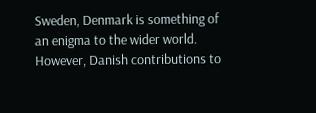Sweden, Denmark is something of an enigma to the wider world. However, Danish contributions to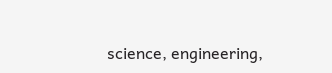science, engineering,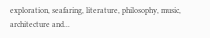exploration, seafaring, literature, philosophy, music, architecture and...